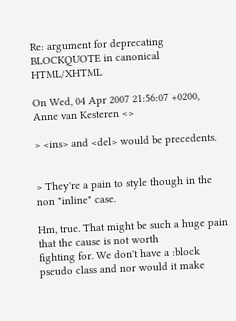Re: argument for deprecating BLOCKQUOTE in canonical HTML/XHTML

On Wed, 04 Apr 2007 21:56:07 +0200, Anne van Kesteren <>

> <ins> and <del> would be precedents.


> They're a pain to style though in the non "inline" case.

Hm, true. That might be such a huge pain that the cause is not worth
fighting for. We don't have a :block pseudo class and nor would it make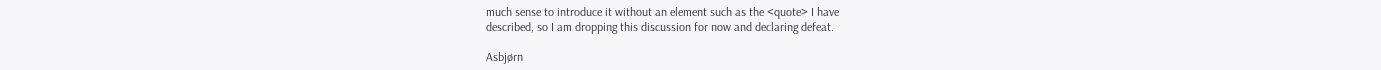much sense to introduce it without an element such as the <quote> I have
described, so I am dropping this discussion for now and declaring defeat.

Asbjørn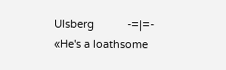Ulsberg           -=|=-
«He's a loathsome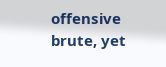offensive brute, yet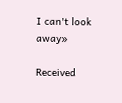I can't look away»

Received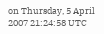on Thursday, 5 April 2007 21:24:58 UTC